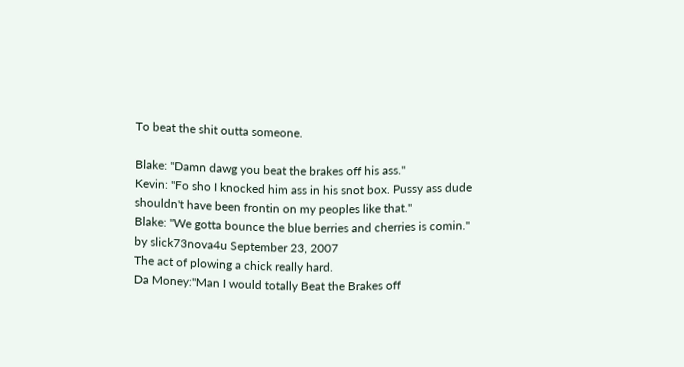To beat the shit outta someone.

Blake: "Damn dawg you beat the brakes off his ass."
Kevin: "Fo sho I knocked him ass in his snot box. Pussy ass dude shouldn't have been frontin on my peoples like that."
Blake: "We gotta bounce the blue berries and cherries is comin."
by slick73nova4u September 23, 2007
The act of plowing a chick really hard.
Da Money:"Man I would totally Beat the Brakes off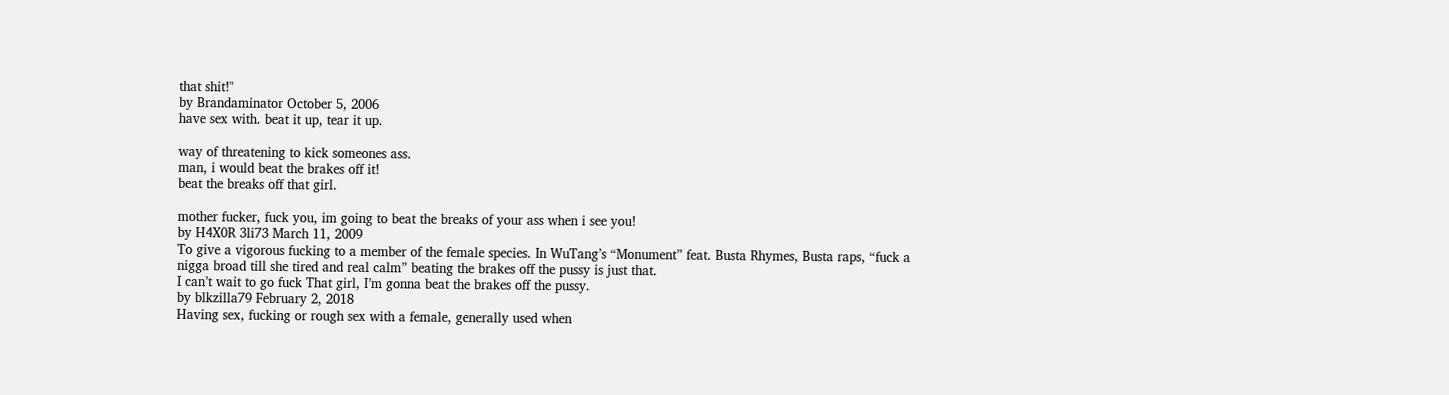that shit!"
by Brandaminator October 5, 2006
have sex with. beat it up, tear it up.

way of threatening to kick someones ass.
man, i would beat the brakes off it!
beat the breaks off that girl.

mother fucker, fuck you, im going to beat the breaks of your ass when i see you!
by H4X0R 3li73 March 11, 2009
To give a vigorous fucking to a member of the female species. In WuTang’s “Monument” feat. Busta Rhymes, Busta raps, “fuck a nigga broad till she tired and real calm” beating the brakes off the pussy is just that.
I can’t wait to go fuck That girl, I’m gonna beat the brakes off the pussy.
by blkzilla79 February 2, 2018
Having sex, fucking or rough sex with a female, generally used when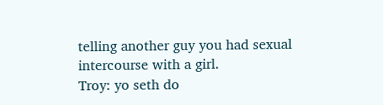telling another guy you had sexual intercourse with a girl.
Troy: yo seth do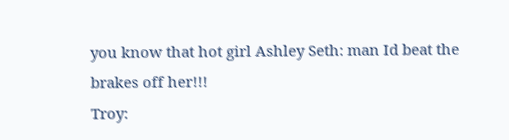you know that hot girl Ashley Seth: man Id beat the brakes off her!!!
Troy: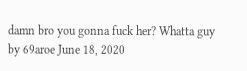damn bro you gonna fuck her? Whatta guy
by 69aroe June 18, 2020